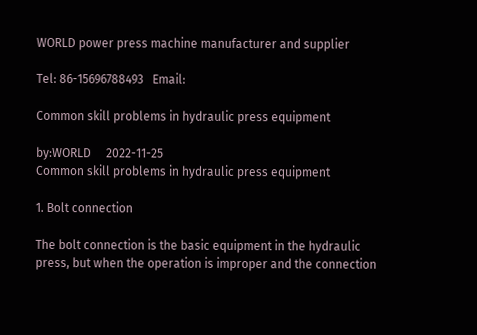WORLD power press machine manufacturer and supplier

Tel: 86-15696788493   Email:

Common skill problems in hydraulic press equipment

by:WORLD     2022-11-25
Common skill problems in hydraulic press equipment

1. Bolt connection

The bolt connection is the basic equipment in the hydraulic press, but when the operation is improper and the connection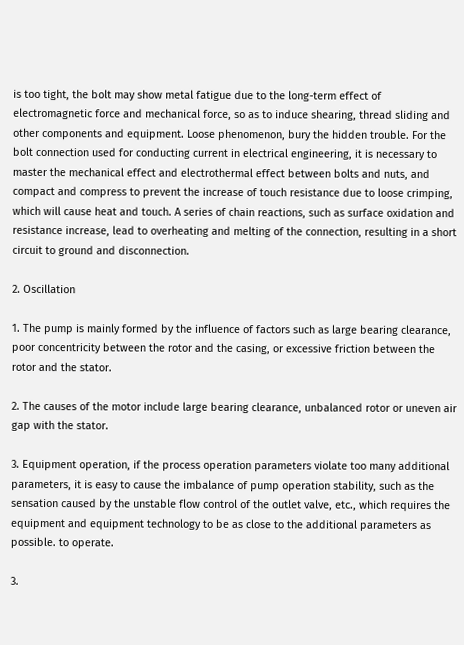is too tight, the bolt may show metal fatigue due to the long-term effect of electromagnetic force and mechanical force, so as to induce shearing, thread sliding and other components and equipment. Loose phenomenon, bury the hidden trouble. For the bolt connection used for conducting current in electrical engineering, it is necessary to master the mechanical effect and electrothermal effect between bolts and nuts, and compact and compress to prevent the increase of touch resistance due to loose crimping, which will cause heat and touch. A series of chain reactions, such as surface oxidation and resistance increase, lead to overheating and melting of the connection, resulting in a short circuit to ground and disconnection.

2. Oscillation

1. The pump is mainly formed by the influence of factors such as large bearing clearance, poor concentricity between the rotor and the casing, or excessive friction between the rotor and the stator.

2. The causes of the motor include large bearing clearance, unbalanced rotor or uneven air gap with the stator.

3. Equipment operation, if the process operation parameters violate too many additional parameters, it is easy to cause the imbalance of pump operation stability, such as the sensation caused by the unstable flow control of the outlet valve, etc., which requires the equipment and equipment technology to be as close to the additional parameters as possible. to operate.

3.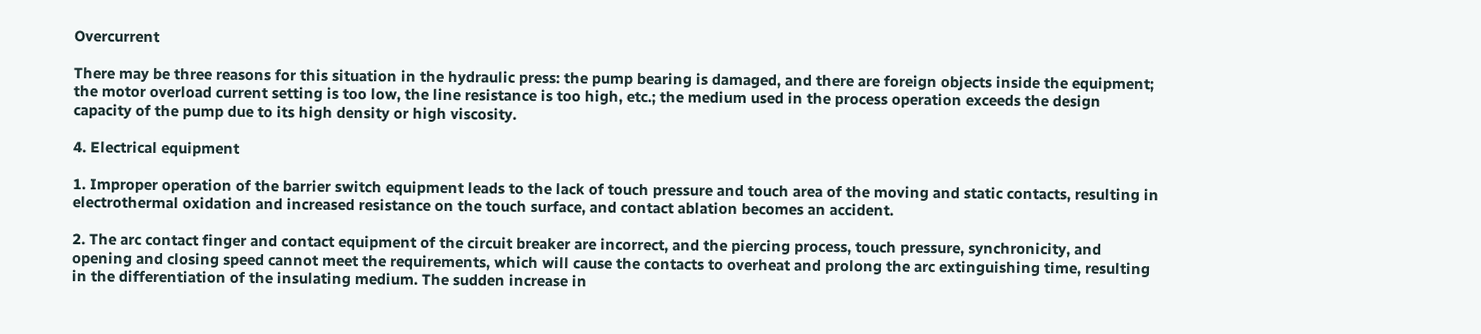Overcurrent

There may be three reasons for this situation in the hydraulic press: the pump bearing is damaged, and there are foreign objects inside the equipment; the motor overload current setting is too low, the line resistance is too high, etc.; the medium used in the process operation exceeds the design capacity of the pump due to its high density or high viscosity.

4. Electrical equipment

1. Improper operation of the barrier switch equipment leads to the lack of touch pressure and touch area of the moving and static contacts, resulting in electrothermal oxidation and increased resistance on the touch surface, and contact ablation becomes an accident.

2. The arc contact finger and contact equipment of the circuit breaker are incorrect, and the piercing process, touch pressure, synchronicity, and opening and closing speed cannot meet the requirements, which will cause the contacts to overheat and prolong the arc extinguishing time, resulting in the differentiation of the insulating medium. The sudden increase in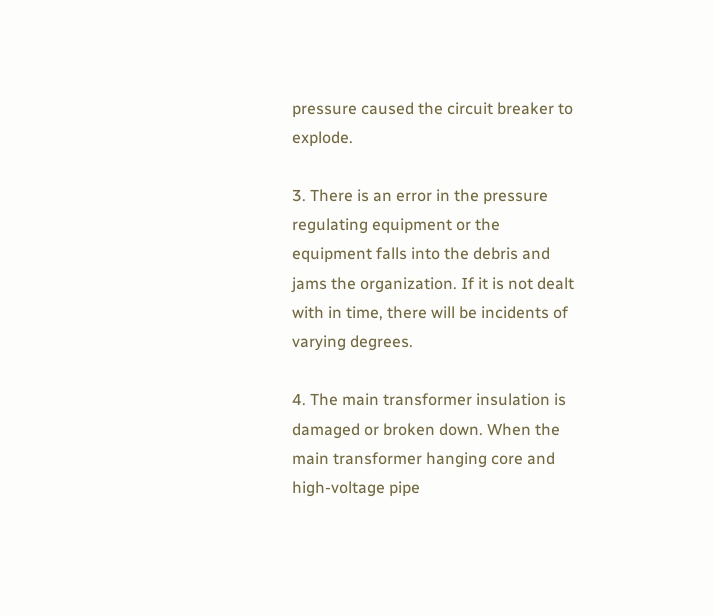pressure caused the circuit breaker to explode.

3. There is an error in the pressure regulating equipment or the equipment falls into the debris and jams the organization. If it is not dealt with in time, there will be incidents of varying degrees.

4. The main transformer insulation is damaged or broken down. When the main transformer hanging core and high-voltage pipe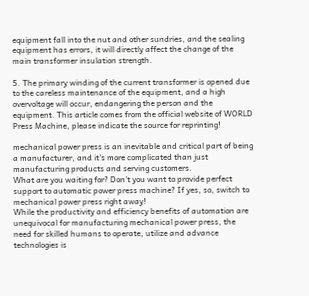equipment fall into the nut and other sundries, and the sealing equipment has errors, it will directly affect the change of the main transformer insulation strength.

5. The primary winding of the current transformer is opened due to the careless maintenance of the equipment, and a high overvoltage will occur, endangering the person and the equipment. This article comes from the official website of WORLD Press Machine, please indicate the source for reprinting!

mechanical power press is an inevitable and critical part of being a manufacturer, and it's more complicated than just manufacturing products and serving customers.
What are you waiting for? Don't you want to provide perfect support to automatic power press machine? If yes, so, switch to mechanical power press right away!
While the productivity and efficiency benefits of automation are unequivocal for manufacturing mechanical power press, the need for skilled humans to operate, utilize and advance technologies is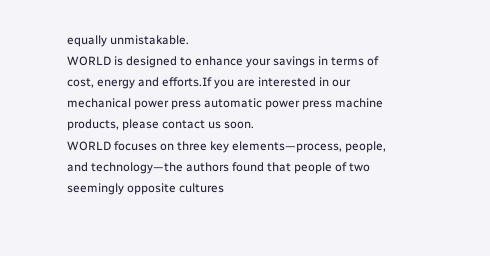equally unmistakable.
WORLD is designed to enhance your savings in terms of cost, energy and efforts.If you are interested in our mechanical power press automatic power press machine products, please contact us soon.
WORLD focuses on three key elements—process, people, and technology—the authors found that people of two seemingly opposite cultures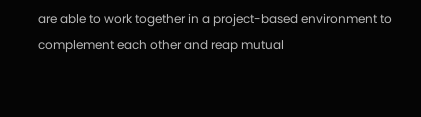are able to work together in a project-based environment to complement each other and reap mutual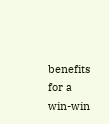benefits for a win-win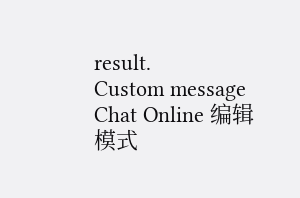result.
Custom message
Chat Online 编辑模式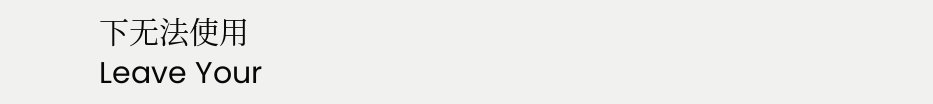下无法使用
Leave Your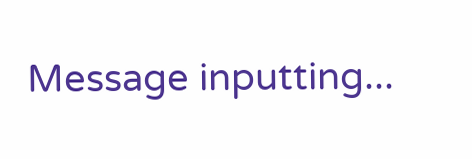Message inputting...